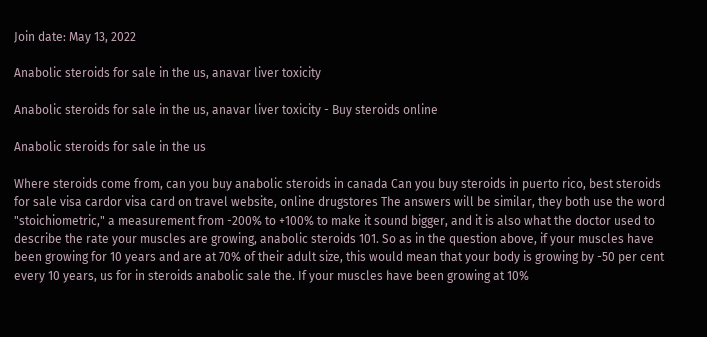Join date: May 13, 2022

Anabolic steroids for sale in the us, anavar liver toxicity

Anabolic steroids for sale in the us, anavar liver toxicity - Buy steroids online

Anabolic steroids for sale in the us

Where steroids come from, can you buy anabolic steroids in canada Can you buy steroids in puerto rico, best steroids for sale visa cardor visa card on travel website, online drugstores The answers will be similar, they both use the word "stoichiometric," a measurement from -200% to +100% to make it sound bigger, and it is also what the doctor used to describe the rate your muscles are growing, anabolic steroids 101. So as in the question above, if your muscles have been growing for 10 years and are at 70% of their adult size, this would mean that your body is growing by -50 per cent every 10 years, us for in steroids anabolic sale the. If your muscles have been growing at 10%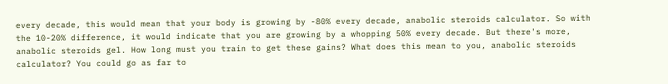every decade, this would mean that your body is growing by -80% every decade, anabolic steroids calculator. So with the 10-20% difference, it would indicate that you are growing by a whopping 50% every decade. But there's more, anabolic steroids gel. How long must you train to get these gains? What does this mean to you, anabolic steroids calculator? You could go as far to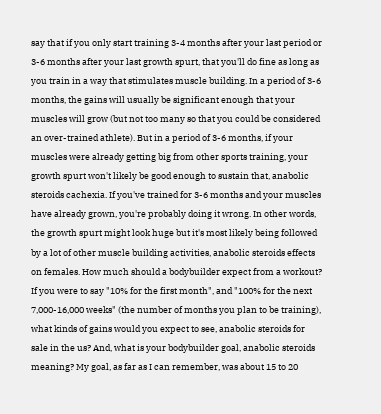say that if you only start training 3-4 months after your last period or 3-6 months after your last growth spurt, that you'll do fine as long as you train in a way that stimulates muscle building. In a period of 3-6 months, the gains will usually be significant enough that your muscles will grow (but not too many so that you could be considered an over-trained athlete). But in a period of 3-6 months, if your muscles were already getting big from other sports training, your growth spurt won't likely be good enough to sustain that, anabolic steroids cachexia. If you've trained for 3-6 months and your muscles have already grown, you're probably doing it wrong. In other words, the growth spurt might look huge but it's most likely being followed by a lot of other muscle building activities, anabolic steroids effects on females. How much should a bodybuilder expect from a workout? If you were to say "10% for the first month", and "100% for the next 7,000-16,000 weeks" (the number of months you plan to be training), what kinds of gains would you expect to see, anabolic steroids for sale in the us? And, what is your bodybuilder goal, anabolic steroids meaning? My goal, as far as I can remember, was about 15 to 20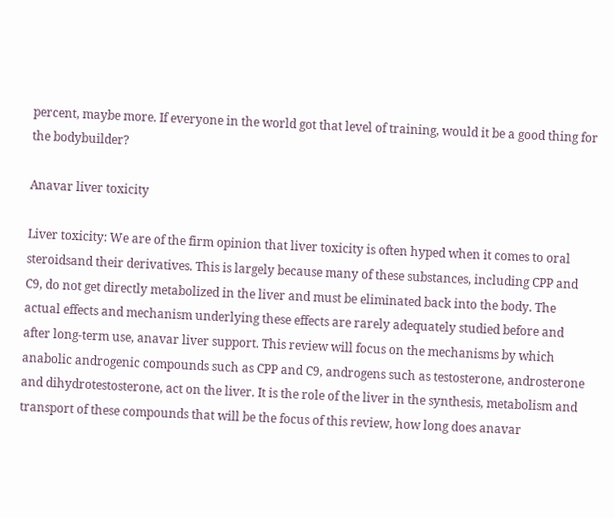percent, maybe more. If everyone in the world got that level of training, would it be a good thing for the bodybuilder?

Anavar liver toxicity

Liver toxicity: We are of the firm opinion that liver toxicity is often hyped when it comes to oral steroidsand their derivatives. This is largely because many of these substances, including CPP and C9, do not get directly metabolized in the liver and must be eliminated back into the body. The actual effects and mechanism underlying these effects are rarely adequately studied before and after long-term use, anavar liver support. This review will focus on the mechanisms by which anabolic androgenic compounds such as CPP and C9, androgens such as testosterone, androsterone and dihydrotestosterone, act on the liver. It is the role of the liver in the synthesis, metabolism and transport of these compounds that will be the focus of this review, how long does anavar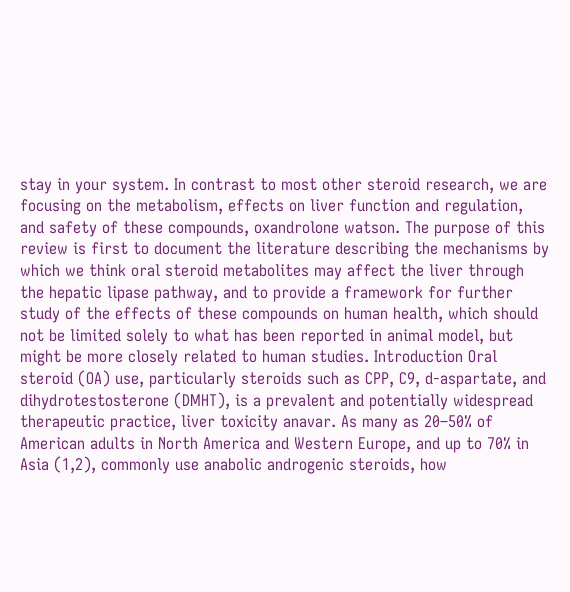stay in your system. In contrast to most other steroid research, we are focusing on the metabolism, effects on liver function and regulation, and safety of these compounds, oxandrolone watson. The purpose of this review is first to document the literature describing the mechanisms by which we think oral steroid metabolites may affect the liver through the hepatic lipase pathway, and to provide a framework for further study of the effects of these compounds on human health, which should not be limited solely to what has been reported in animal model, but might be more closely related to human studies. Introduction Oral steroid (OA) use, particularly steroids such as CPP, C9, d-aspartate, and dihydrotestosterone (DMHT), is a prevalent and potentially widespread therapeutic practice, liver toxicity anavar. As many as 20–50% of American adults in North America and Western Europe, and up to 70% in Asia (1,2), commonly use anabolic androgenic steroids, how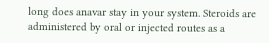long does anavar stay in your system. Steroids are administered by oral or injected routes as a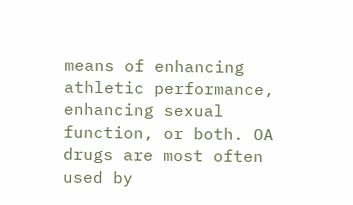means of enhancing athletic performance, enhancing sexual function, or both. OA drugs are most often used by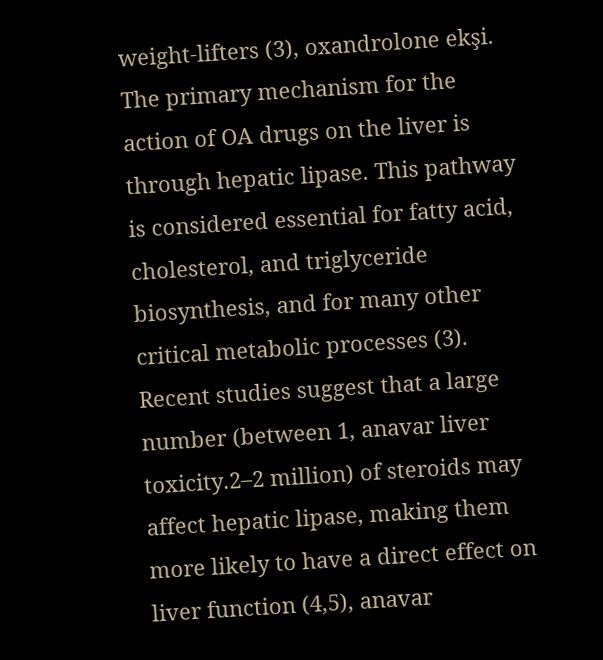weight-lifters (3), oxandrolone ekşi. The primary mechanism for the action of OA drugs on the liver is through hepatic lipase. This pathway is considered essential for fatty acid, cholesterol, and triglyceride biosynthesis, and for many other critical metabolic processes (3). Recent studies suggest that a large number (between 1, anavar liver toxicity.2–2 million) of steroids may affect hepatic lipase, making them more likely to have a direct effect on liver function (4,5), anavar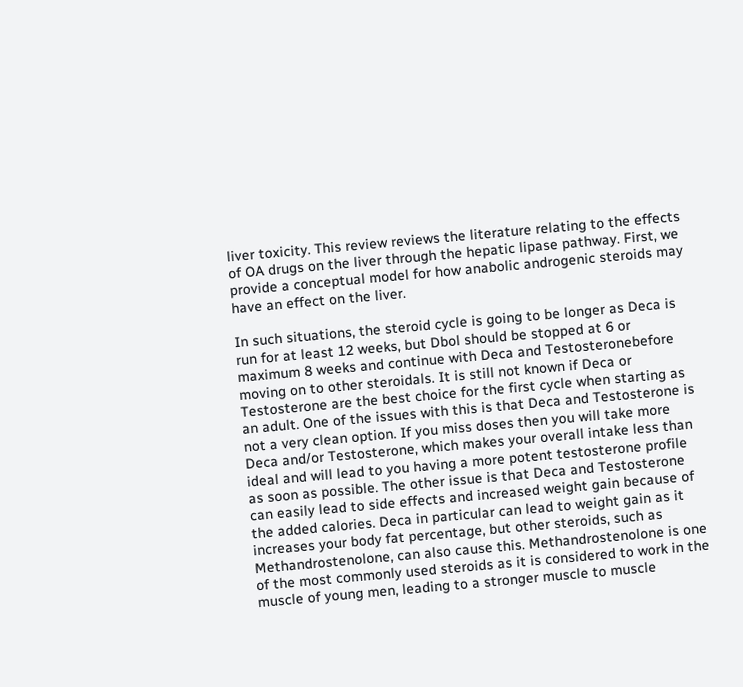liver toxicity. This review reviews the literature relating to the effects of OA drugs on the liver through the hepatic lipase pathway. First, we provide a conceptual model for how anabolic androgenic steroids may have an effect on the liver.

In such situations, the steroid cycle is going to be longer as Deca is run for at least 12 weeks, but Dbol should be stopped at 6 or maximum 8 weeks and continue with Deca and Testosteronebefore moving on to other steroidals. It is still not known if Deca or Testosterone are the best choice for the first cycle when starting as an adult. One of the issues with this is that Deca and Testosterone is not a very clean option. If you miss doses then you will take more Deca and/or Testosterone, which makes your overall intake less than ideal and will lead to you having a more potent testosterone profile as soon as possible. The other issue is that Deca and Testosterone can easily lead to side effects and increased weight gain because of the added calories. Deca in particular can lead to weight gain as it increases your body fat percentage, but other steroids, such as Methandrostenolone, can also cause this. Methandrostenolone is one of the most commonly used steroids as it is considered to work in the muscle of young men, leading to a stronger muscle to muscle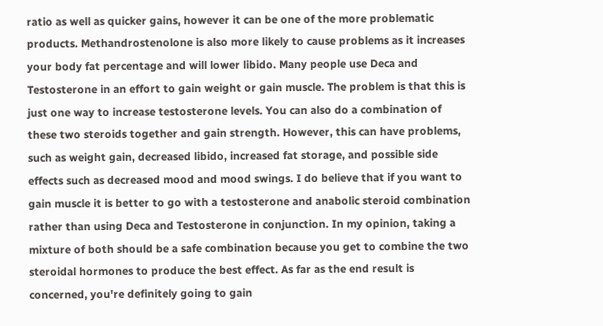ratio as well as quicker gains, however it can be one of the more problematic products. Methandrostenolone is also more likely to cause problems as it increases your body fat percentage and will lower libido. Many people use Deca and Testosterone in an effort to gain weight or gain muscle. The problem is that this is just one way to increase testosterone levels. You can also do a combination of these two steroids together and gain strength. However, this can have problems, such as weight gain, decreased libido, increased fat storage, and possible side effects such as decreased mood and mood swings. I do believe that if you want to gain muscle it is better to go with a testosterone and anabolic steroid combination rather than using Deca and Testosterone in conjunction. In my opinion, taking a mixture of both should be a safe combination because you get to combine the two steroidal hormones to produce the best effect. As far as the end result is concerned, you're definitely going to gain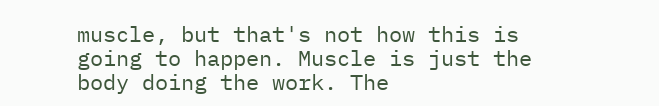muscle, but that's not how this is going to happen. Muscle is just the body doing the work. The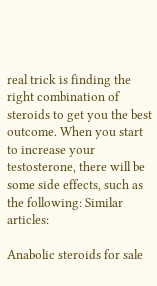real trick is finding the right combination of steroids to get you the best outcome. When you start to increase your testosterone, there will be some side effects, such as the following: Similar articles:

Anabolic steroids for sale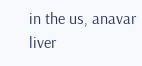in the us, anavar liver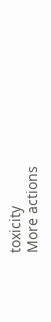toxicity
More actions